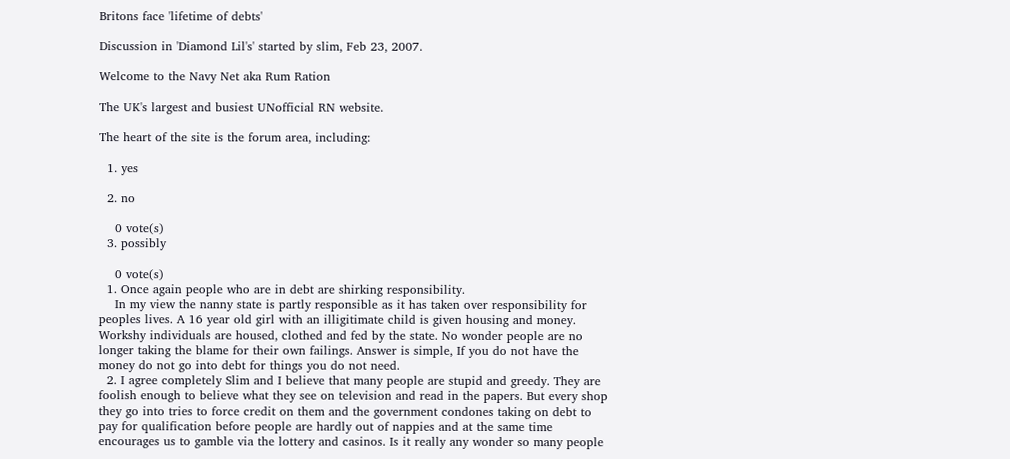Britons face 'lifetime of debts'

Discussion in 'Diamond Lil's' started by slim, Feb 23, 2007.

Welcome to the Navy Net aka Rum Ration

The UK's largest and busiest UNofficial RN website.

The heart of the site is the forum area, including:

  1. yes

  2. no

    0 vote(s)
  3. possibly

    0 vote(s)
  1. Once again people who are in debt are shirking responsibility.
    In my view the nanny state is partly responsible as it has taken over responsibility for peoples lives. A 16 year old girl with an illigitimate child is given housing and money. Workshy individuals are housed, clothed and fed by the state. No wonder people are no longer taking the blame for their own failings. Answer is simple, If you do not have the money do not go into debt for things you do not need.
  2. I agree completely Slim and I believe that many people are stupid and greedy. They are foolish enough to believe what they see on television and read in the papers. But every shop they go into tries to force credit on them and the government condones taking on debt to pay for qualification before people are hardly out of nappies and at the same time encourages us to gamble via the lottery and casinos. Is it really any wonder so many people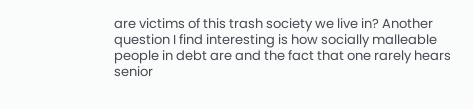are victims of this trash society we live in? Another question I find interesting is how socially malleable people in debt are and the fact that one rarely hears senior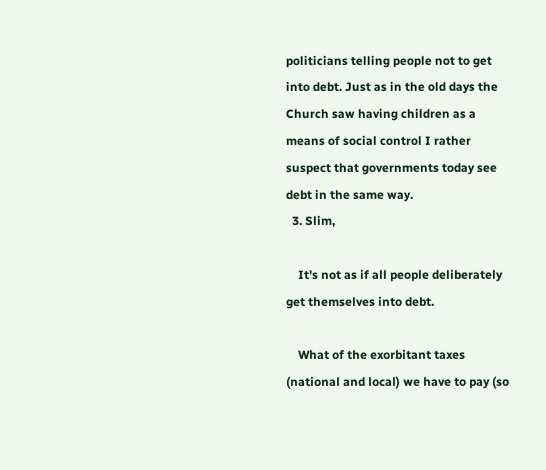politicians telling people not to get into debt. Just as in the old days the Church saw having children as a means of social control I rather suspect that governments today see debt in the same way.
  3. Slim,

    It's not as if all people deliberately get themselves into debt.

    What of the exorbitant taxes (national and local) we have to pay (so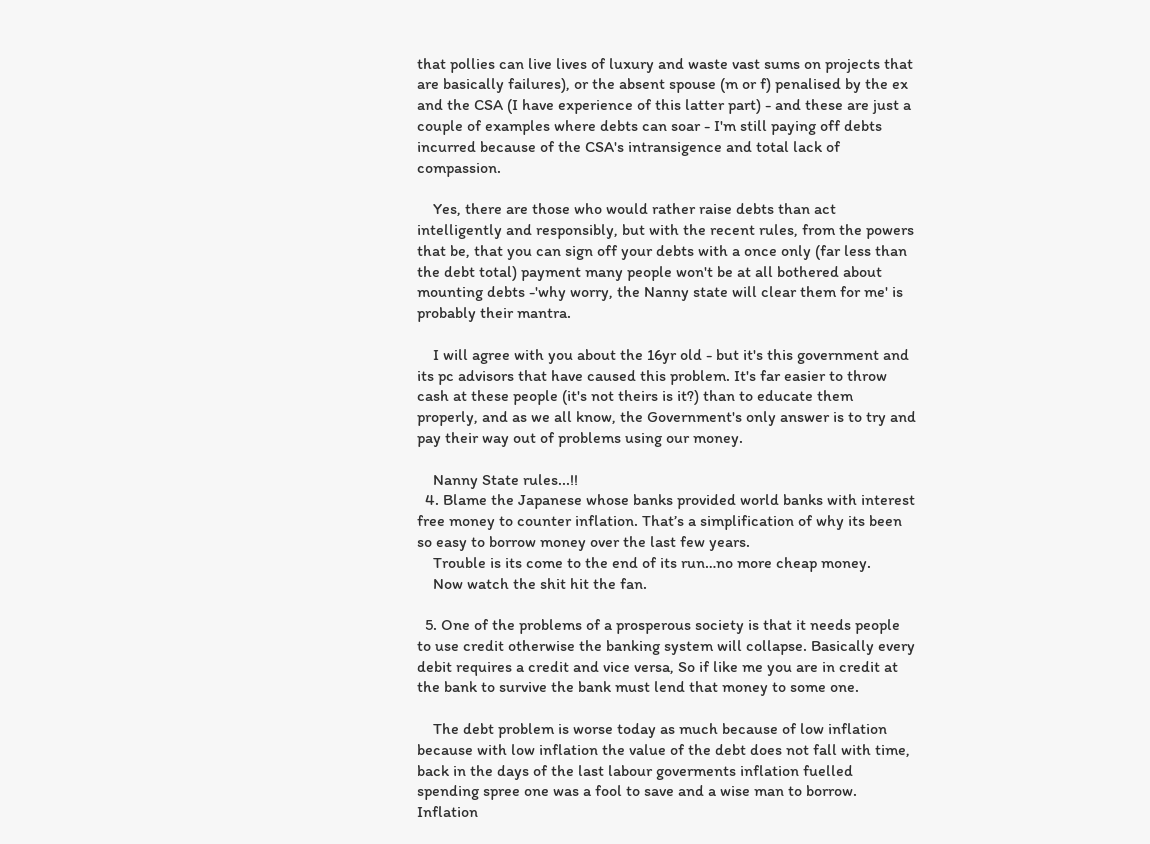that pollies can live lives of luxury and waste vast sums on projects that are basically failures), or the absent spouse (m or f) penalised by the ex and the CSA (I have experience of this latter part) - and these are just a couple of examples where debts can soar - I'm still paying off debts incurred because of the CSA's intransigence and total lack of compassion.

    Yes, there are those who would rather raise debts than act intelligently and responsibly, but with the recent rules, from the powers that be, that you can sign off your debts with a once only (far less than the debt total) payment many people won't be at all bothered about mounting debts -'why worry, the Nanny state will clear them for me' is probably their mantra.

    I will agree with you about the 16yr old - but it's this government and its pc advisors that have caused this problem. It's far easier to throw cash at these people (it's not theirs is it?) than to educate them properly, and as we all know, the Government's only answer is to try and pay their way out of problems using our money.

    Nanny State rules...!!
  4. Blame the Japanese whose banks provided world banks with interest free money to counter inflation. That’s a simplification of why its been so easy to borrow money over the last few years.
    Trouble is its come to the end of its run…no more cheap money.
    Now watch the shit hit the fan.

  5. One of the problems of a prosperous society is that it needs people to use credit otherwise the banking system will collapse. Basically every debit requires a credit and vice versa, So if like me you are in credit at the bank to survive the bank must lend that money to some one.

    The debt problem is worse today as much because of low inflation because with low inflation the value of the debt does not fall with time, back in the days of the last labour goverments inflation fuelled spending spree one was a fool to save and a wise man to borrow. Inflation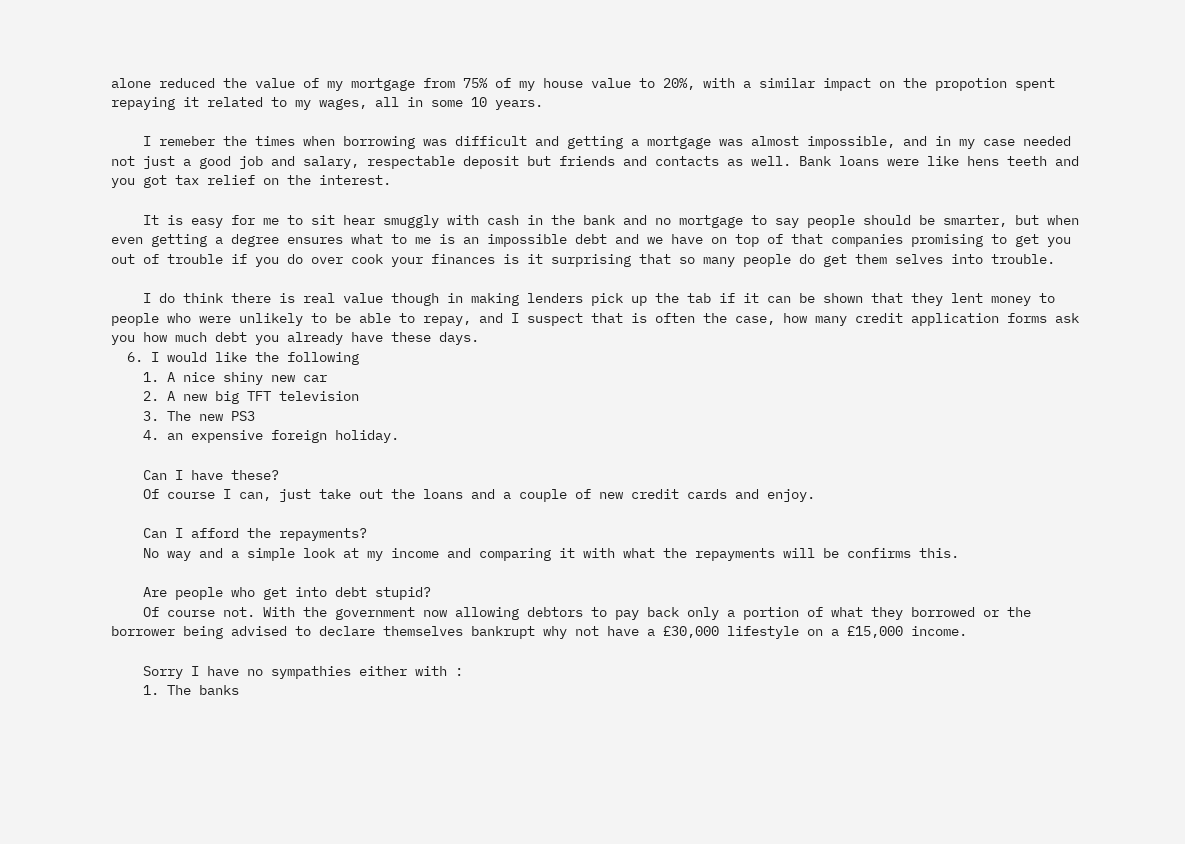alone reduced the value of my mortgage from 75% of my house value to 20%, with a similar impact on the propotion spent repaying it related to my wages, all in some 10 years.

    I remeber the times when borrowing was difficult and getting a mortgage was almost impossible, and in my case needed not just a good job and salary, respectable deposit but friends and contacts as well. Bank loans were like hens teeth and you got tax relief on the interest.

    It is easy for me to sit hear smuggly with cash in the bank and no mortgage to say people should be smarter, but when even getting a degree ensures what to me is an impossible debt and we have on top of that companies promising to get you out of trouble if you do over cook your finances is it surprising that so many people do get them selves into trouble.

    I do think there is real value though in making lenders pick up the tab if it can be shown that they lent money to people who were unlikely to be able to repay, and I suspect that is often the case, how many credit application forms ask you how much debt you already have these days.
  6. I would like the following
    1. A nice shiny new car
    2. A new big TFT television
    3. The new PS3
    4. an expensive foreign holiday.

    Can I have these?
    Of course I can, just take out the loans and a couple of new credit cards and enjoy.

    Can I afford the repayments?
    No way and a simple look at my income and comparing it with what the repayments will be confirms this.

    Are people who get into debt stupid?
    Of course not. With the government now allowing debtors to pay back only a portion of what they borrowed or the borrower being advised to declare themselves bankrupt why not have a £30,000 lifestyle on a £15,000 income.

    Sorry I have no sympathies either with :
    1. The banks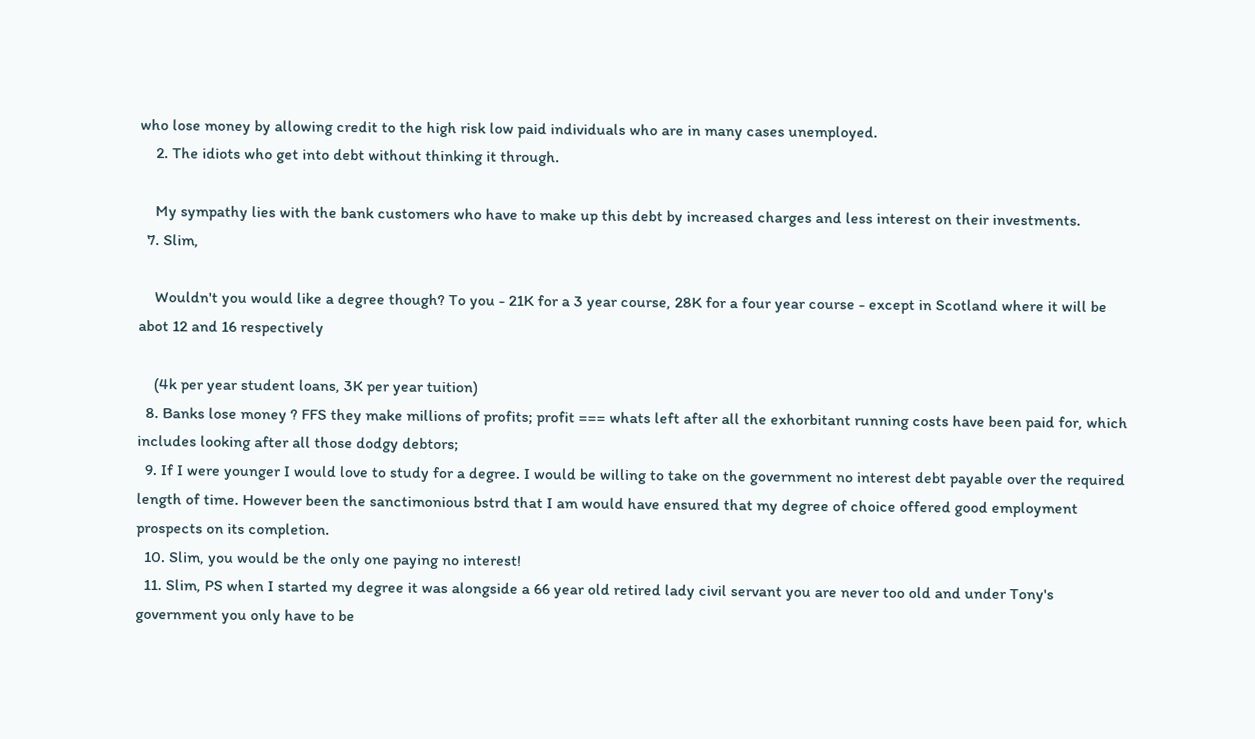who lose money by allowing credit to the high risk low paid individuals who are in many cases unemployed.
    2. The idiots who get into debt without thinking it through.

    My sympathy lies with the bank customers who have to make up this debt by increased charges and less interest on their investments.
  7. Slim,

    Wouldn't you would like a degree though? To you - 21K for a 3 year course, 28K for a four year course - except in Scotland where it will be abot 12 and 16 respectively

    (4k per year student loans, 3K per year tuition)
  8. Banks lose money ? FFS they make millions of profits; profit === whats left after all the exhorbitant running costs have been paid for, which includes looking after all those dodgy debtors;
  9. If I were younger I would love to study for a degree. I would be willing to take on the government no interest debt payable over the required length of time. However been the sanctimonious bstrd that I am would have ensured that my degree of choice offered good employment prospects on its completion.
  10. Slim, you would be the only one paying no interest!
  11. Slim, PS when I started my degree it was alongside a 66 year old retired lady civil servant you are never too old and under Tony's government you only have to be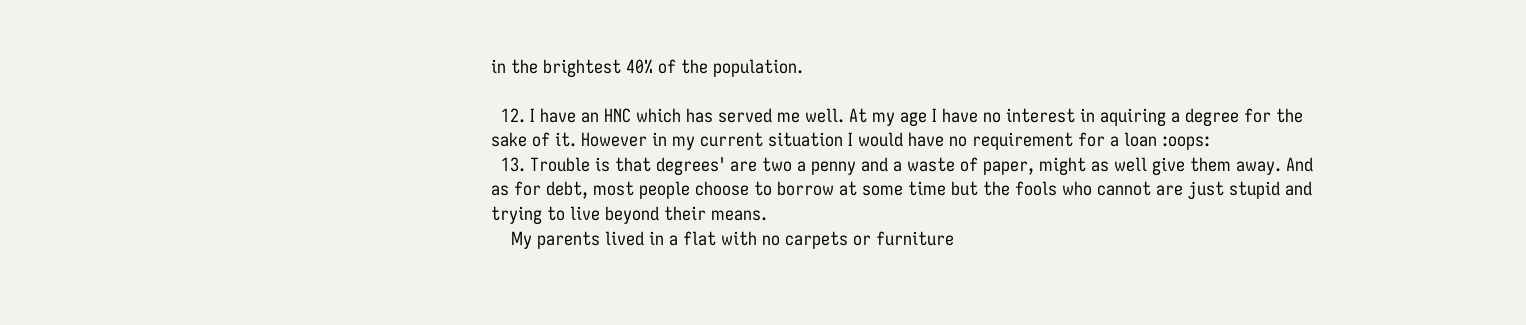in the brightest 40% of the population.

  12. I have an HNC which has served me well. At my age I have no interest in aquiring a degree for the sake of it. However in my current situation I would have no requirement for a loan :oops:
  13. Trouble is that degrees' are two a penny and a waste of paper, might as well give them away. And as for debt, most people choose to borrow at some time but the fools who cannot are just stupid and trying to live beyond their means.
    My parents lived in a flat with no carpets or furniture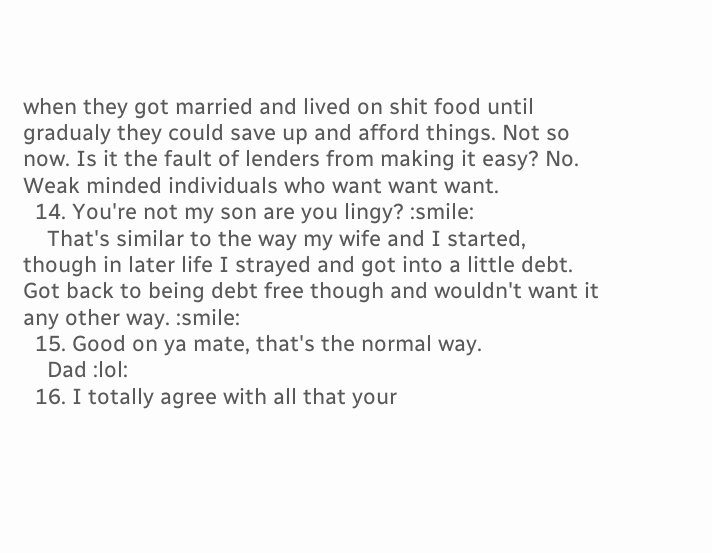when they got married and lived on shit food until gradualy they could save up and afford things. Not so now. Is it the fault of lenders from making it easy? No. Weak minded individuals who want want want.
  14. You're not my son are you lingy? :smile:
    That's similar to the way my wife and I started, though in later life I strayed and got into a little debt. Got back to being debt free though and wouldn't want it any other way. :smile:
  15. Good on ya mate, that's the normal way.
    Dad :lol:
  16. I totally agree with all that your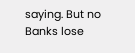saying. But no Banks lose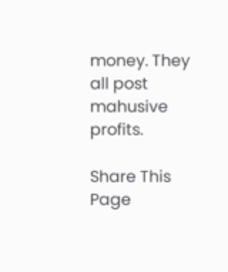money. They all post mahusive profits.

Share This Page